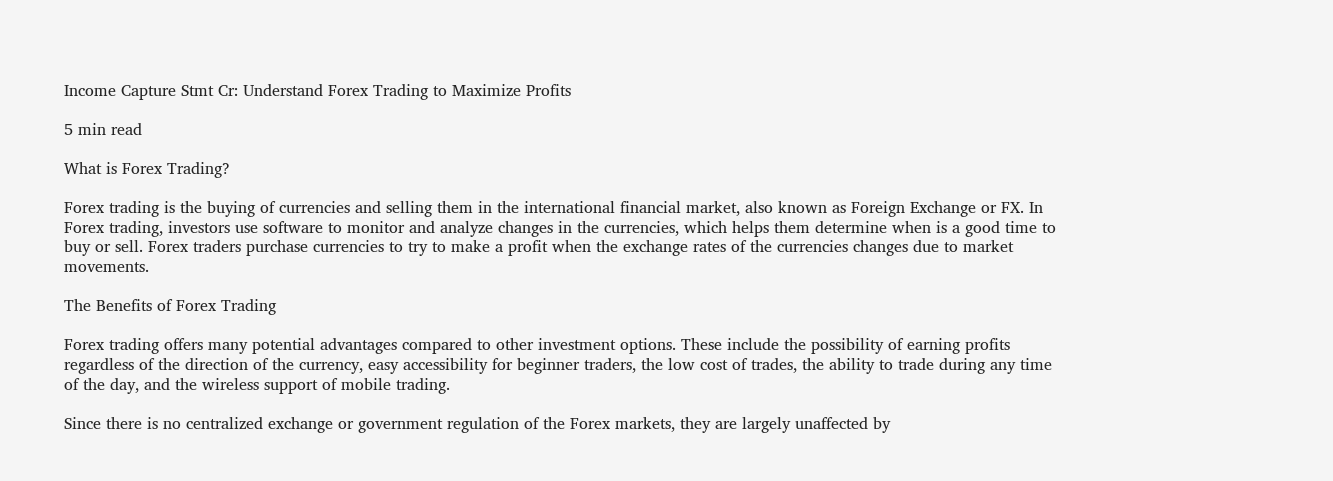Income Capture Stmt Cr: Understand Forex Trading to Maximize Profits

5 min read

What is Forex Trading?

Forex trading is the buying of currencies and selling them in the international financial market, also known as Foreign Exchange or FX. In Forex trading, investors use software to monitor and analyze changes in the currencies, which helps them determine when is a good time to buy or sell. Forex traders purchase currencies to try to make a profit when the exchange rates of the currencies changes due to market movements.

The Benefits of Forex Trading

Forex trading offers many potential advantages compared to other investment options. These include the possibility of earning profits regardless of the direction of the currency, easy accessibility for beginner traders, the low cost of trades, the ability to trade during any time of the day, and the wireless support of mobile trading.

Since there is no centralized exchange or government regulation of the Forex markets, they are largely unaffected by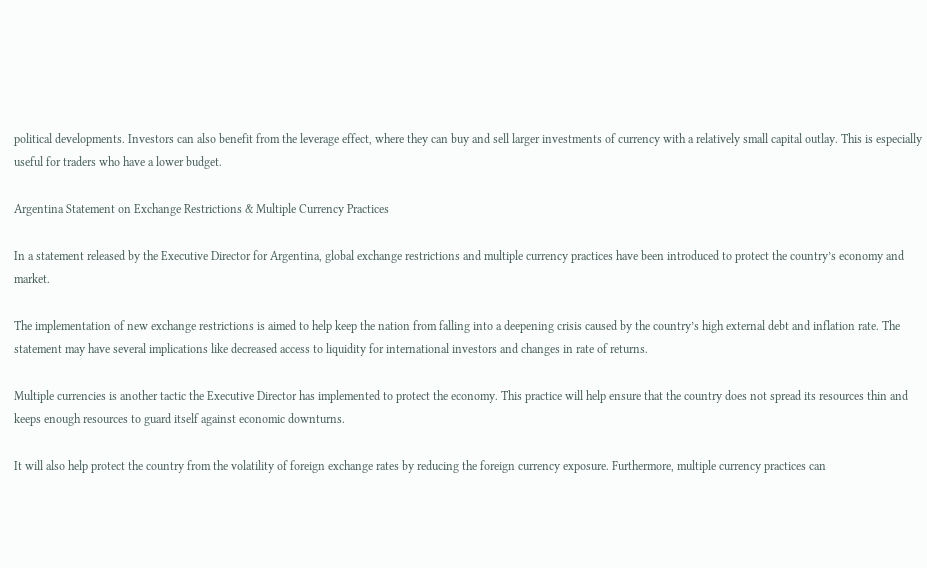political developments. Investors can also benefit from the leverage effect, where they can buy and sell larger investments of currency with a relatively small capital outlay. This is especially useful for traders who have a lower budget.

Argentina Statement on Exchange Restrictions & Multiple Currency Practices

In a statement released by the Executive Director for Argentina, global exchange restrictions and multiple currency practices have been introduced to protect the country’s economy and market.

The implementation of new exchange restrictions is aimed to help keep the nation from falling into a deepening crisis caused by the country’s high external debt and inflation rate. The statement may have several implications like decreased access to liquidity for international investors and changes in rate of returns.

Multiple currencies is another tactic the Executive Director has implemented to protect the economy. This practice will help ensure that the country does not spread its resources thin and keeps enough resources to guard itself against economic downturns.

It will also help protect the country from the volatility of foreign exchange rates by reducing the foreign currency exposure. Furthermore, multiple currency practices can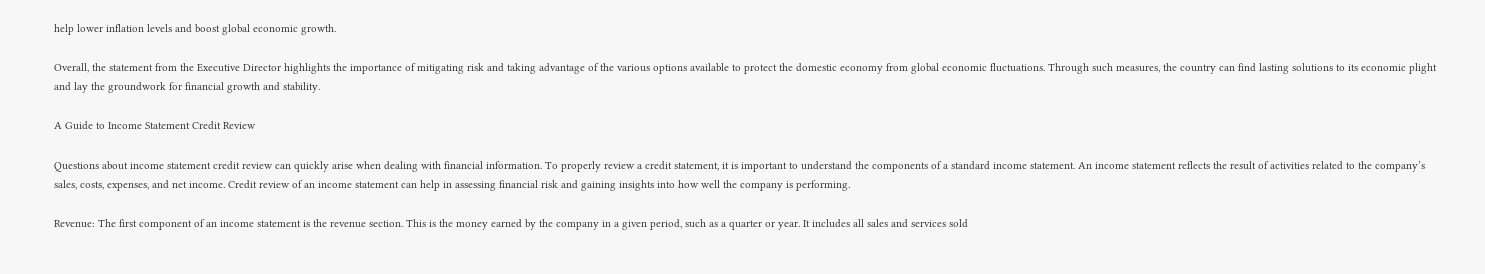help lower inflation levels and boost global economic growth.

Overall, the statement from the Executive Director highlights the importance of mitigating risk and taking advantage of the various options available to protect the domestic economy from global economic fluctuations. Through such measures, the country can find lasting solutions to its economic plight and lay the groundwork for financial growth and stability.

A Guide to Income Statement Credit Review

Questions about income statement credit review can quickly arise when dealing with financial information. To properly review a credit statement, it is important to understand the components of a standard income statement. An income statement reflects the result of activities related to the company’s sales, costs, expenses, and net income. Credit review of an income statement can help in assessing financial risk and gaining insights into how well the company is performing.

Revenue: The first component of an income statement is the revenue section. This is the money earned by the company in a given period, such as a quarter or year. It includes all sales and services sold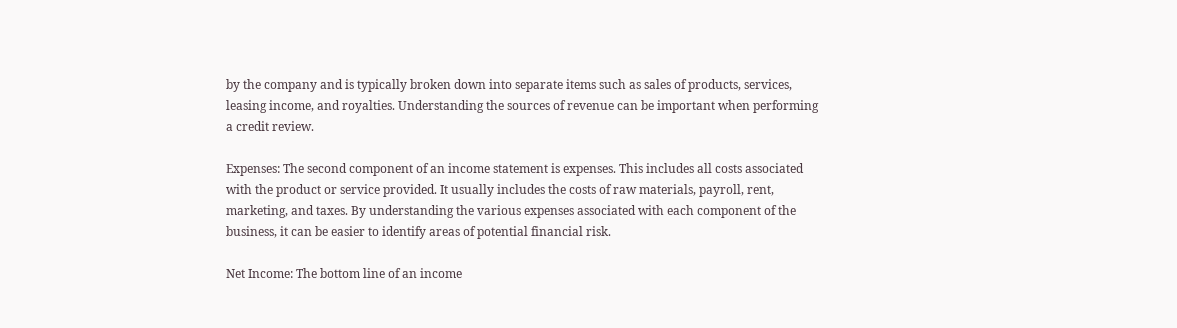by the company and is typically broken down into separate items such as sales of products, services, leasing income, and royalties. Understanding the sources of revenue can be important when performing a credit review.

Expenses: The second component of an income statement is expenses. This includes all costs associated with the product or service provided. It usually includes the costs of raw materials, payroll, rent, marketing, and taxes. By understanding the various expenses associated with each component of the business, it can be easier to identify areas of potential financial risk.

Net Income: The bottom line of an income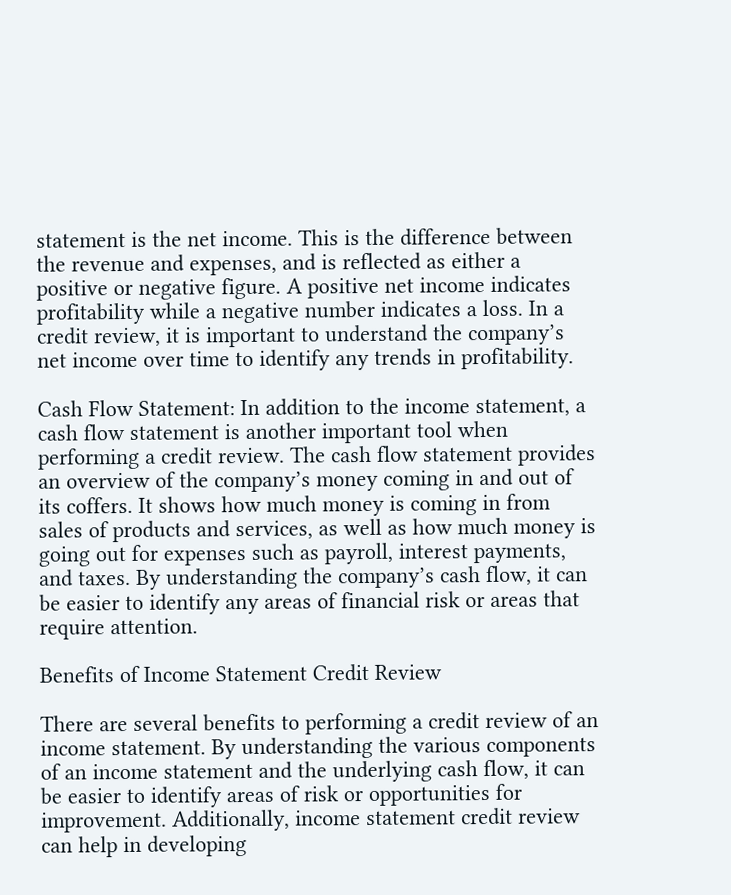statement is the net income. This is the difference between the revenue and expenses, and is reflected as either a positive or negative figure. A positive net income indicates profitability while a negative number indicates a loss. In a credit review, it is important to understand the company’s net income over time to identify any trends in profitability.

Cash Flow Statement: In addition to the income statement, a cash flow statement is another important tool when performing a credit review. The cash flow statement provides an overview of the company’s money coming in and out of its coffers. It shows how much money is coming in from sales of products and services, as well as how much money is going out for expenses such as payroll, interest payments, and taxes. By understanding the company’s cash flow, it can be easier to identify any areas of financial risk or areas that require attention.

Benefits of Income Statement Credit Review

There are several benefits to performing a credit review of an income statement. By understanding the various components of an income statement and the underlying cash flow, it can be easier to identify areas of risk or opportunities for improvement. Additionally, income statement credit review can help in developing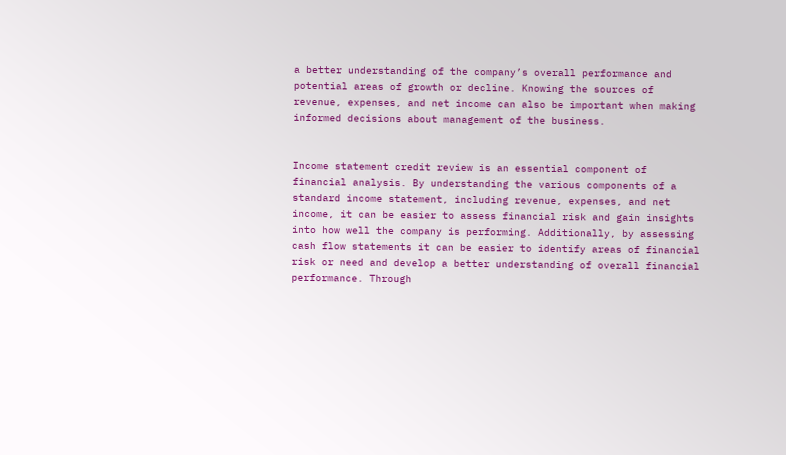a better understanding of the company’s overall performance and potential areas of growth or decline. Knowing the sources of revenue, expenses, and net income can also be important when making informed decisions about management of the business.


Income statement credit review is an essential component of financial analysis. By understanding the various components of a standard income statement, including revenue, expenses, and net income, it can be easier to assess financial risk and gain insights into how well the company is performing. Additionally, by assessing cash flow statements it can be easier to identify areas of financial risk or need and develop a better understanding of overall financial performance. Through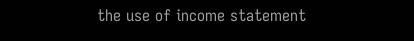the use of income statement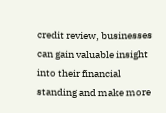credit review, businesses can gain valuable insight into their financial standing and make more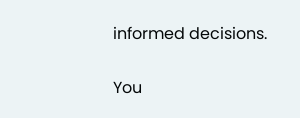informed decisions.

You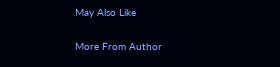May Also Like

More From Author